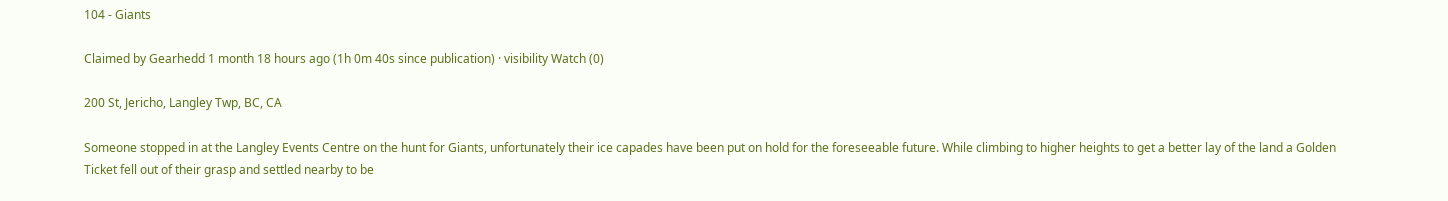104 - Giants

Claimed by Gearhedd 1 month 18 hours ago (1h 0m 40s since publication) · visibility Watch (0)

200 St, Jericho, Langley Twp, BC, CA

Someone stopped in at the Langley Events Centre on the hunt for Giants, unfortunately their ice capades have been put on hold for the foreseeable future. While climbing to higher heights to get a better lay of the land a Golden Ticket fell out of their grasp and settled nearby to be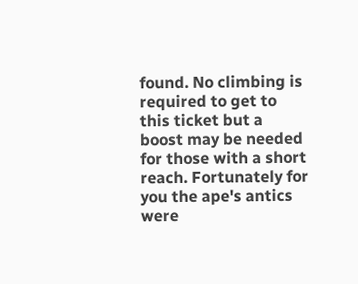found. No climbing is required to get to this ticket but a boost may be needed for those with a short reach. Fortunately for you the ape's antics were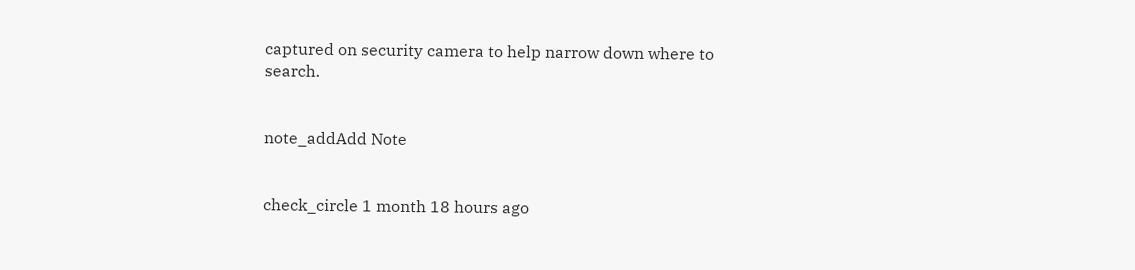captured on security camera to help narrow down where to search.


note_addAdd Note


check_circle 1 month 18 hours ago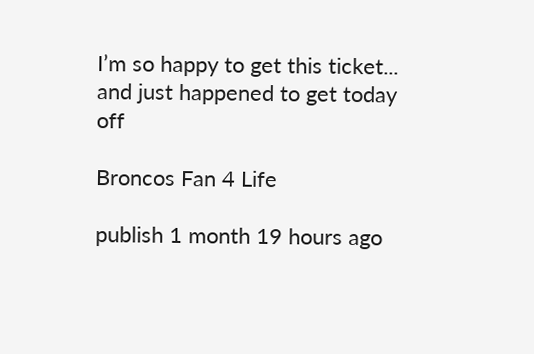I’m so happy to get this ticket... and just happened to get today off

Broncos Fan 4 Life

publish 1 month 19 hours ago